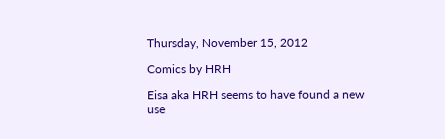Thursday, November 15, 2012

Comics by HRH

Eisa aka HRH seems to have found a new use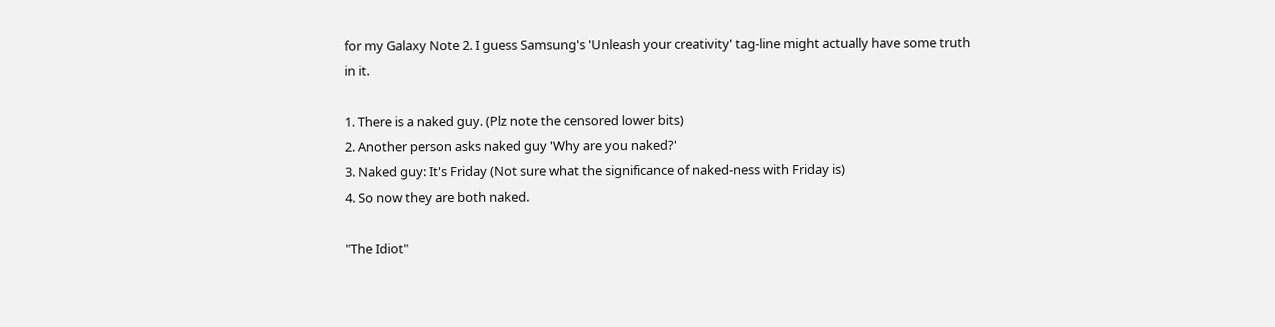for my Galaxy Note 2. I guess Samsung's 'Unleash your creativity' tag-line might actually have some truth in it.

1. There is a naked guy. (Plz note the censored lower bits)
2. Another person asks naked guy 'Why are you naked?'
3. Naked guy: It's Friday (Not sure what the significance of naked-ness with Friday is)
4. So now they are both naked.

"The Idiot"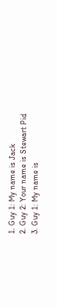1. Guy 1: My name is Jack
2. Guy 2: Your name is Stewart Pid
3. Guy 1: My name is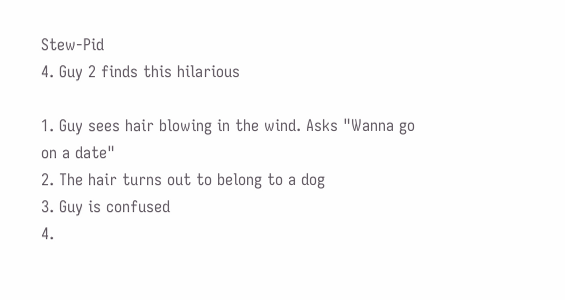Stew-Pid
4. Guy 2 finds this hilarious

1. Guy sees hair blowing in the wind. Asks "Wanna go on a date"
2. The hair turns out to belong to a dog
3. Guy is confused
4.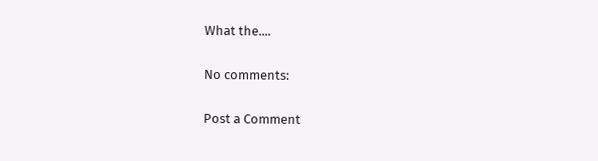What the....

No comments:

Post a Comment